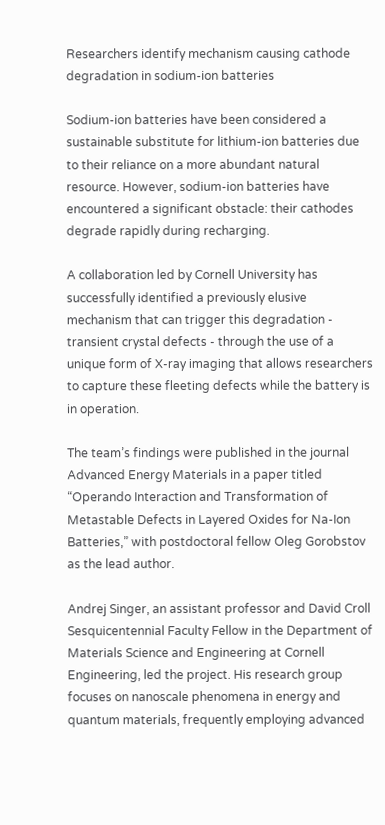Researchers identify mechanism causing cathode degradation in sodium-ion batteries

Sodium-ion batteries have been considered a sustainable substitute for lithium-ion batteries due to their reliance on a more abundant natural resource. However, sodium-ion batteries have encountered a significant obstacle: their cathodes degrade rapidly during recharging.

A collaboration led by Cornell University has successfully identified a previously elusive mechanism that can trigger this degradation - transient crystal defects - through the use of a unique form of X-ray imaging that allows researchers to capture these fleeting defects while the battery is in operation.

The team’s findings were published in the journal Advanced Energy Materials in a paper titled “Operando Interaction and Transformation of Metastable Defects in Layered Oxides for Na-Ion Batteries,” with postdoctoral fellow Oleg Gorobstov as the lead author.

Andrej Singer, an assistant professor and David Croll Sesquicentennial Faculty Fellow in the Department of Materials Science and Engineering at Cornell Engineering, led the project. His research group focuses on nanoscale phenomena in energy and quantum materials, frequently employing advanced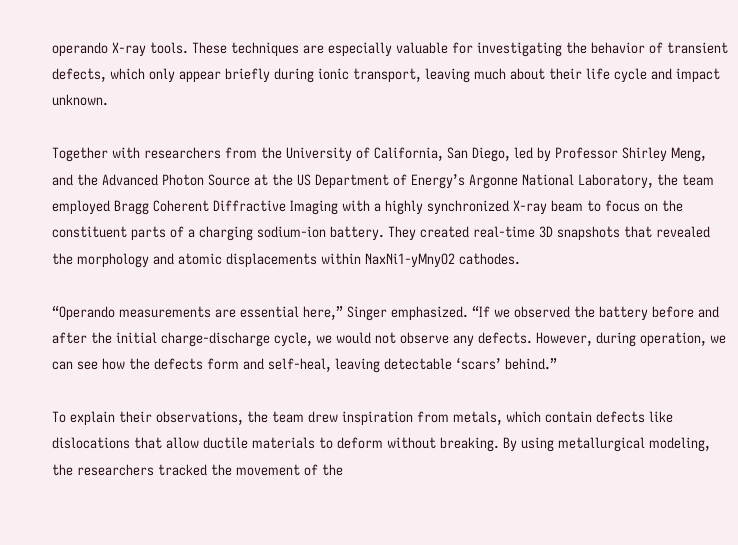operando X-ray tools. These techniques are especially valuable for investigating the behavior of transient defects, which only appear briefly during ionic transport, leaving much about their life cycle and impact unknown.

Together with researchers from the University of California, San Diego, led by Professor Shirley Meng, and the Advanced Photon Source at the US Department of Energy’s Argonne National Laboratory, the team employed Bragg Coherent Diffractive Imaging with a highly synchronized X-ray beam to focus on the constituent parts of a charging sodium-ion battery. They created real-time 3D snapshots that revealed the morphology and atomic displacements within NaxNi1-yMnyO2 cathodes.

“Operando measurements are essential here,” Singer emphasized. “If we observed the battery before and after the initial charge-discharge cycle, we would not observe any defects. However, during operation, we can see how the defects form and self-heal, leaving detectable ‘scars’ behind.”

To explain their observations, the team drew inspiration from metals, which contain defects like dislocations that allow ductile materials to deform without breaking. By using metallurgical modeling, the researchers tracked the movement of the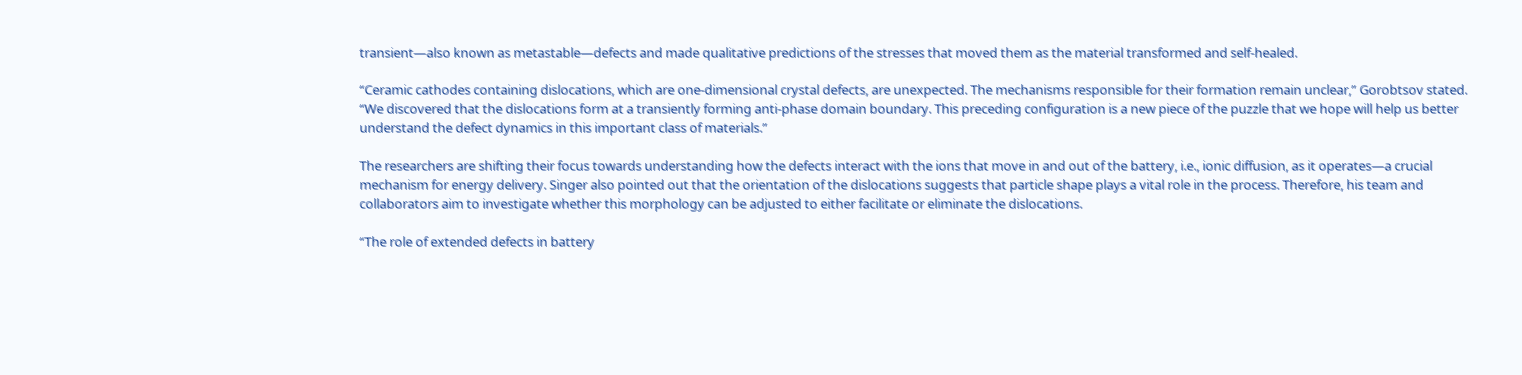transient—also known as metastable—defects and made qualitative predictions of the stresses that moved them as the material transformed and self-healed.

“Ceramic cathodes containing dislocations, which are one-dimensional crystal defects, are unexpected. The mechanisms responsible for their formation remain unclear,” Gorobtsov stated. “We discovered that the dislocations form at a transiently forming anti-phase domain boundary. This preceding configuration is a new piece of the puzzle that we hope will help us better understand the defect dynamics in this important class of materials.”

The researchers are shifting their focus towards understanding how the defects interact with the ions that move in and out of the battery, i.e., ionic diffusion, as it operates—a crucial mechanism for energy delivery. Singer also pointed out that the orientation of the dislocations suggests that particle shape plays a vital role in the process. Therefore, his team and collaborators aim to investigate whether this morphology can be adjusted to either facilitate or eliminate the dislocations.

“The role of extended defects in battery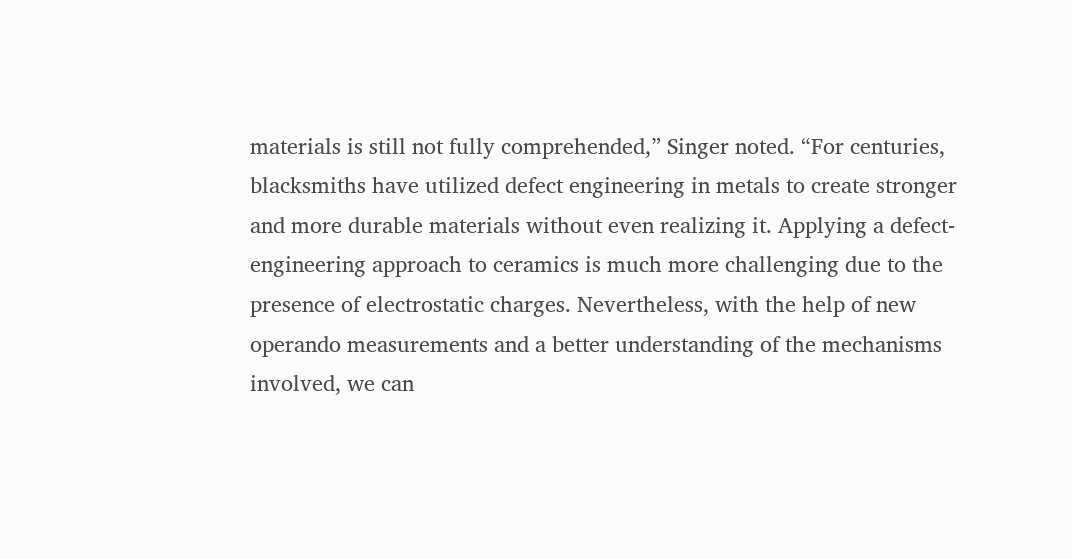materials is still not fully comprehended,” Singer noted. “For centuries, blacksmiths have utilized defect engineering in metals to create stronger and more durable materials without even realizing it. Applying a defect-engineering approach to ceramics is much more challenging due to the presence of electrostatic charges. Nevertheless, with the help of new operando measurements and a better understanding of the mechanisms involved, we can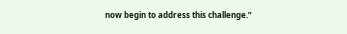now begin to address this challenge.”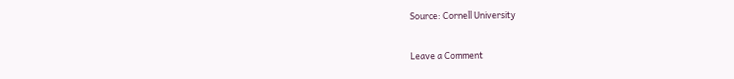Source: Cornell University

Leave a Comment